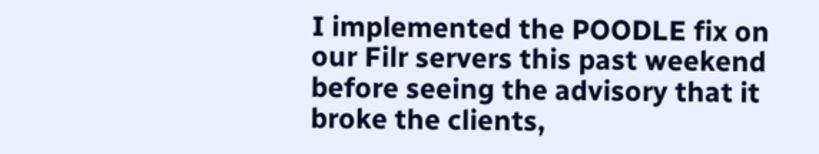I implemented the POODLE fix on our Filr servers this past weekend before seeing the advisory that it broke the clients,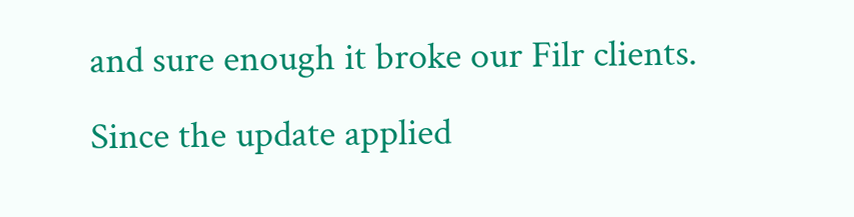and sure enough it broke our Filr clients. Since the update applied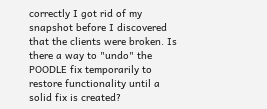correctly I got rid of my snapshot before I discovered that the clients were broken. Is there a way to "undo" the POODLE fix temporarily to restore functionality until a solid fix is created?